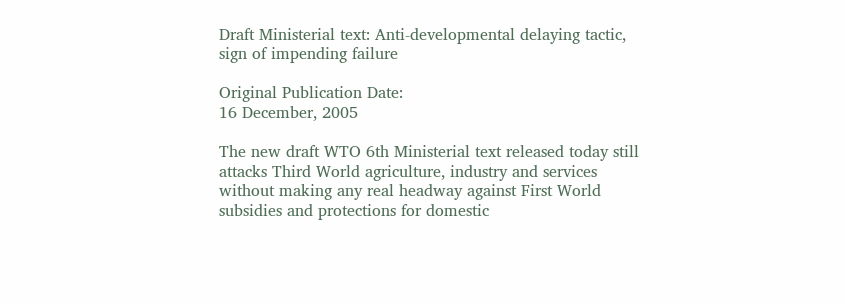Draft Ministerial text: Anti-developmental delaying tactic, sign of impending failure

Original Publication Date:
16 December, 2005

The new draft WTO 6th Ministerial text released today still attacks Third World agriculture, industry and services without making any real headway against First World subsidies and protections for domestic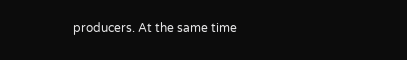producers. At the same time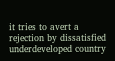it tries to avert a rejection by dissatisfied underdeveloped country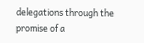delegations through the promise of a